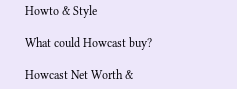Howto & Style

What could Howcast buy?

Howcast Net Worth &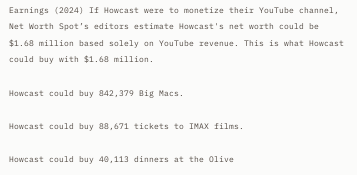Earnings (2024) If Howcast were to monetize their YouTube channel, Net Worth Spot’s editors estimate Howcast's net worth could be $1.68 million based solely on YouTube revenue. This is what Howcast could buy with $1.68 million.

Howcast could buy 842,379 Big Macs.

Howcast could buy 88,671 tickets to IMAX films.

Howcast could buy 40,113 dinners at the Olive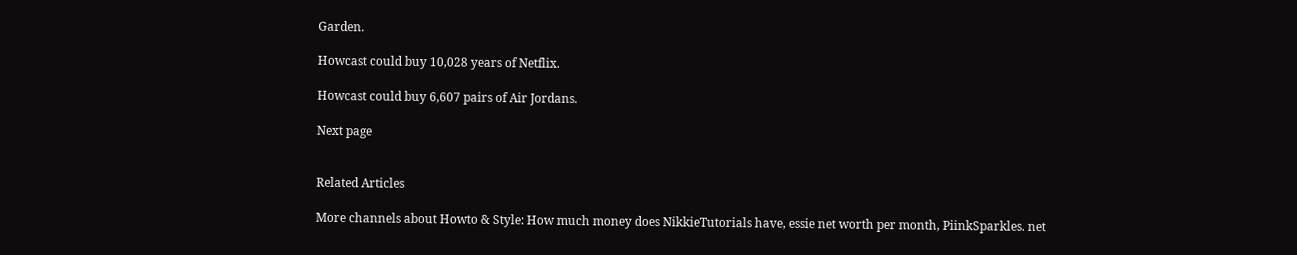Garden.

Howcast could buy 10,028 years of Netflix.

Howcast could buy 6,607 pairs of Air Jordans.

Next page


Related Articles

More channels about Howto & Style: How much money does NikkieTutorials have, essie net worth per month, PiinkSparkles. net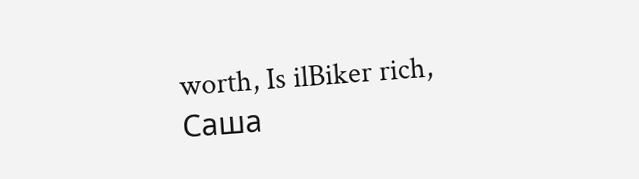worth, Is ilBiker rich, Саша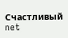Счастливый net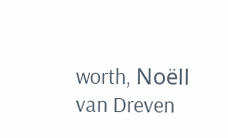worth, Noëll van Dreven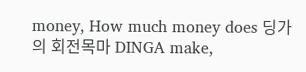money, How much money does 딩가의 회전목마 DINGA make,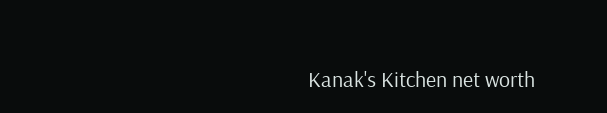Kanak's Kitchen net worth